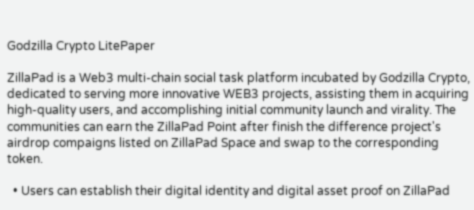Godzilla Crypto LitePaper

ZillaPad is a Web3 multi-chain social task platform incubated by Godzilla Crypto, dedicated to serving more innovative WEB3 projects, assisting them in acquiring high-quality users, and accomplishing initial community launch and virality. The communities can earn the ZillaPad Point after finish the difference project's airdrop compaigns listed on ZillaPad Space and swap to the corresponding token.

  • Users can establish their digital identity and digital asset proof on ZillaPad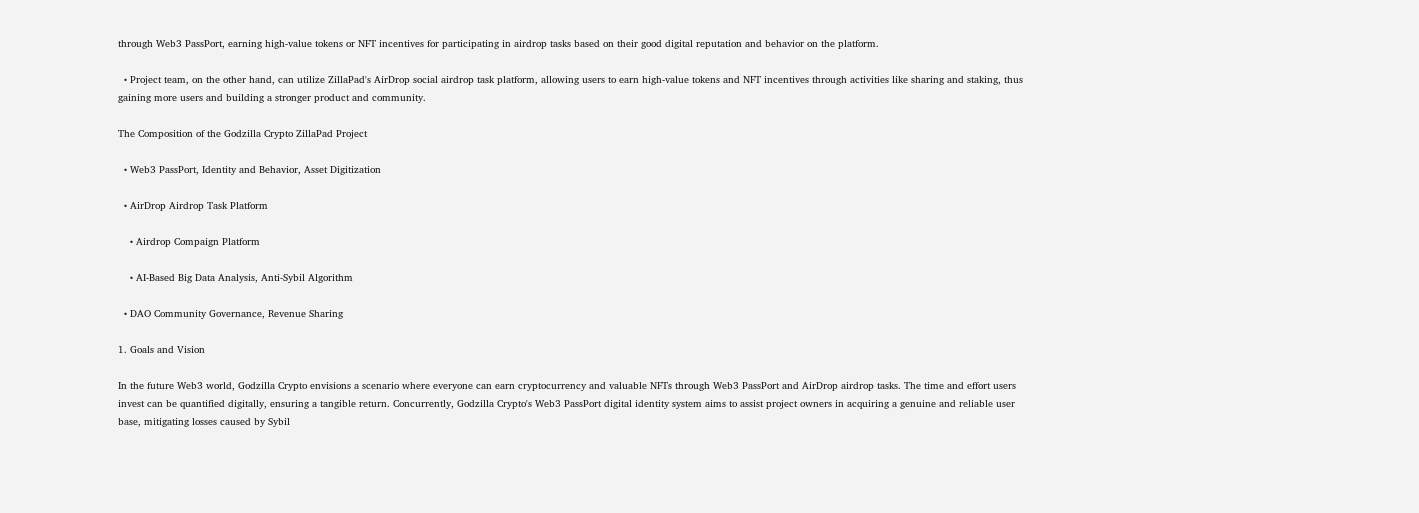through Web3 PassPort, earning high-value tokens or NFT incentives for participating in airdrop tasks based on their good digital reputation and behavior on the platform.

  • Project team, on the other hand, can utilize ZillaPad's AirDrop social airdrop task platform, allowing users to earn high-value tokens and NFT incentives through activities like sharing and staking, thus gaining more users and building a stronger product and community.

The Composition of the Godzilla Crypto ZillaPad Project

  • Web3 PassPort, Identity and Behavior, Asset Digitization

  • AirDrop Airdrop Task Platform

    • Airdrop Compaign Platform

    • AI-Based Big Data Analysis, Anti-Sybil Algorithm

  • DAO Community Governance, Revenue Sharing

1. Goals and Vision

In the future Web3 world, Godzilla Crypto envisions a scenario where everyone can earn cryptocurrency and valuable NFTs through Web3 PassPort and AirDrop airdrop tasks. The time and effort users invest can be quantified digitally, ensuring a tangible return. Concurrently, Godzilla Crypto's Web3 PassPort digital identity system aims to assist project owners in acquiring a genuine and reliable user base, mitigating losses caused by Sybil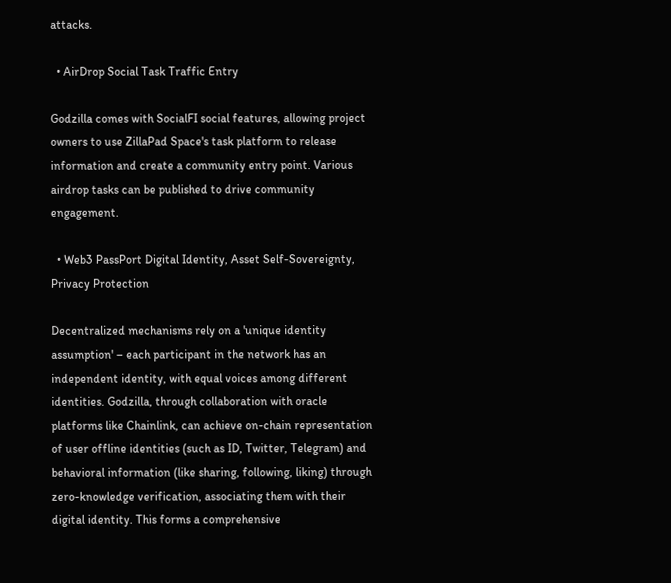attacks.

  • AirDrop Social Task Traffic Entry

Godzilla comes with SocialFI social features, allowing project owners to use ZillaPad Space's task platform to release information and create a community entry point. Various airdrop tasks can be published to drive community engagement.

  • Web3 PassPort Digital Identity, Asset Self-Sovereignty, Privacy Protection

Decentralized mechanisms rely on a 'unique identity assumption' – each participant in the network has an independent identity, with equal voices among different identities. Godzilla, through collaboration with oracle platforms like Chainlink, can achieve on-chain representation of user offline identities (such as ID, Twitter, Telegram) and behavioral information (like sharing, following, liking) through zero-knowledge verification, associating them with their digital identity. This forms a comprehensive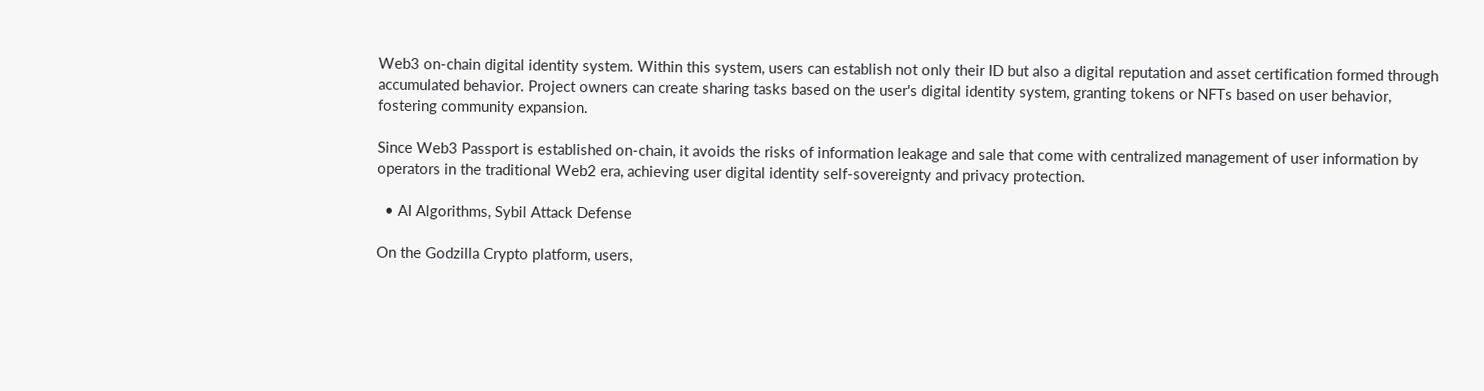Web3 on-chain digital identity system. Within this system, users can establish not only their ID but also a digital reputation and asset certification formed through accumulated behavior. Project owners can create sharing tasks based on the user's digital identity system, granting tokens or NFTs based on user behavior, fostering community expansion.

Since Web3 Passport is established on-chain, it avoids the risks of information leakage and sale that come with centralized management of user information by operators in the traditional Web2 era, achieving user digital identity self-sovereignty and privacy protection.

  • AI Algorithms, Sybil Attack Defense

On the Godzilla Crypto platform, users,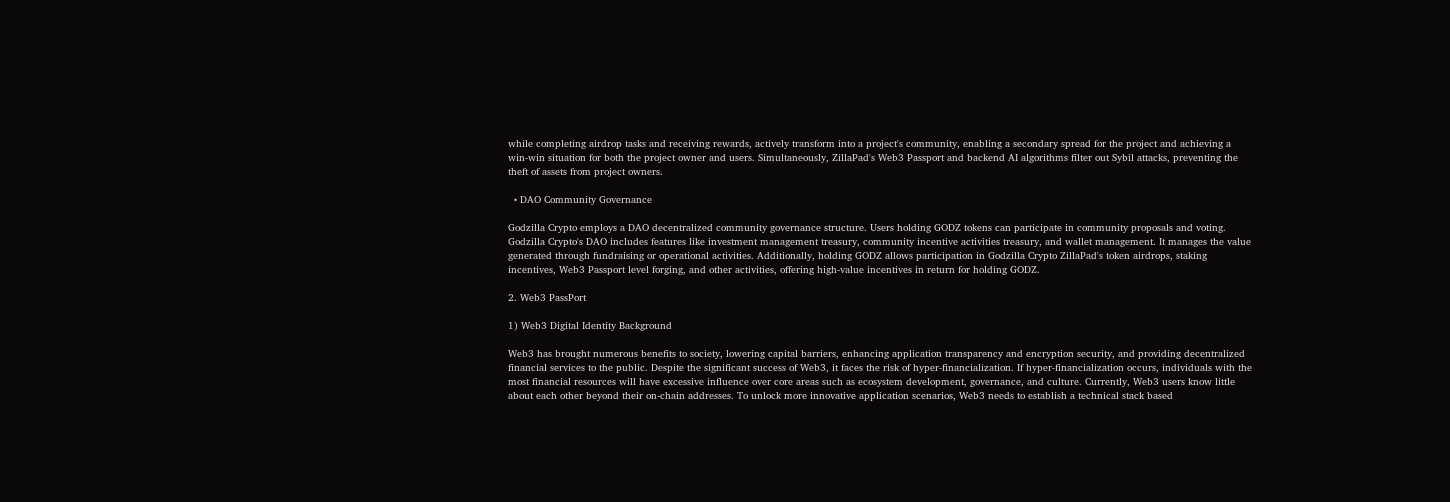while completing airdrop tasks and receiving rewards, actively transform into a project's community, enabling a secondary spread for the project and achieving a win-win situation for both the project owner and users. Simultaneously, ZillaPad's Web3 Passport and backend AI algorithms filter out Sybil attacks, preventing the theft of assets from project owners.

  • DAO Community Governance

Godzilla Crypto employs a DAO decentralized community governance structure. Users holding GODZ tokens can participate in community proposals and voting. Godzilla Crypto's DAO includes features like investment management treasury, community incentive activities treasury, and wallet management. It manages the value generated through fundraising or operational activities. Additionally, holding GODZ allows participation in Godzilla Crypto ZillaPad's token airdrops, staking incentives, Web3 Passport level forging, and other activities, offering high-value incentives in return for holding GODZ.

2. Web3 PassPort

1) Web3 Digital Identity Background

Web3 has brought numerous benefits to society, lowering capital barriers, enhancing application transparency and encryption security, and providing decentralized financial services to the public. Despite the significant success of Web3, it faces the risk of hyper-financialization. If hyper-financialization occurs, individuals with the most financial resources will have excessive influence over core areas such as ecosystem development, governance, and culture. Currently, Web3 users know little about each other beyond their on-chain addresses. To unlock more innovative application scenarios, Web3 needs to establish a technical stack based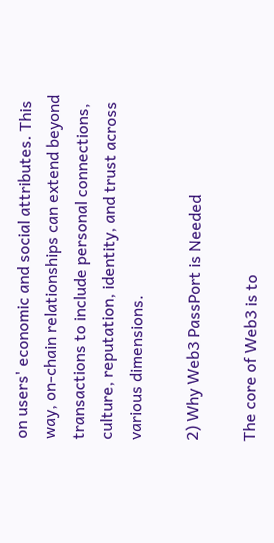on users' economic and social attributes. This way, on-chain relationships can extend beyond transactions to include personal connections, culture, reputation, identity, and trust across various dimensions.

2) Why Web3 PassPort is Needed

The core of Web3 is to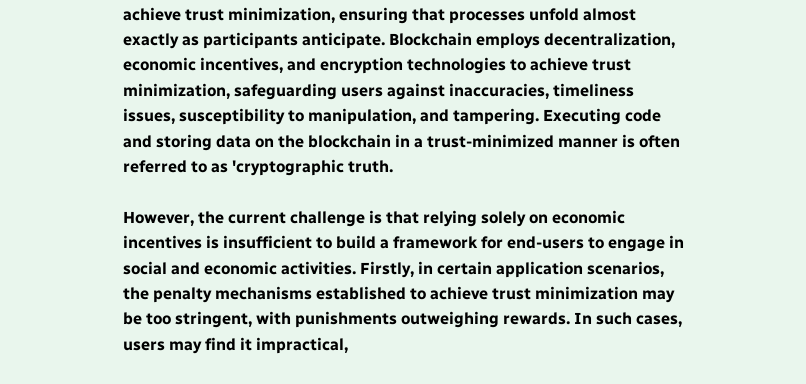achieve trust minimization, ensuring that processes unfold almost exactly as participants anticipate. Blockchain employs decentralization, economic incentives, and encryption technologies to achieve trust minimization, safeguarding users against inaccuracies, timeliness issues, susceptibility to manipulation, and tampering. Executing code and storing data on the blockchain in a trust-minimized manner is often referred to as 'cryptographic truth.

However, the current challenge is that relying solely on economic incentives is insufficient to build a framework for end-users to engage in social and economic activities. Firstly, in certain application scenarios, the penalty mechanisms established to achieve trust minimization may be too stringent, with punishments outweighing rewards. In such cases, users may find it impractical,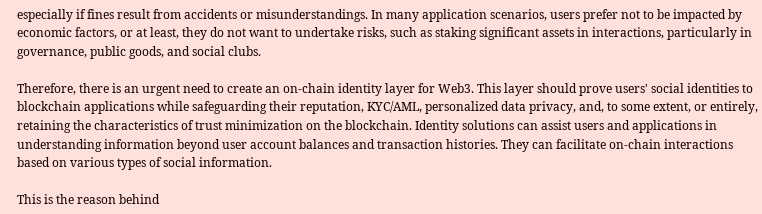especially if fines result from accidents or misunderstandings. In many application scenarios, users prefer not to be impacted by economic factors, or at least, they do not want to undertake risks, such as staking significant assets in interactions, particularly in governance, public goods, and social clubs.

Therefore, there is an urgent need to create an on-chain identity layer for Web3. This layer should prove users' social identities to blockchain applications while safeguarding their reputation, KYC/AML, personalized data privacy, and, to some extent, or entirely, retaining the characteristics of trust minimization on the blockchain. Identity solutions can assist users and applications in understanding information beyond user account balances and transaction histories. They can facilitate on-chain interactions based on various types of social information.

This is the reason behind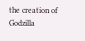the creation of Godzilla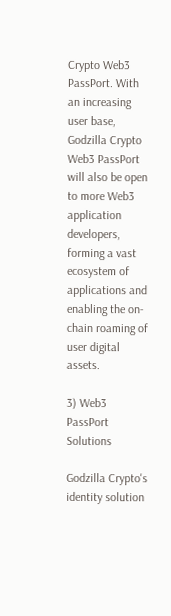Crypto Web3 PassPort. With an increasing user base, Godzilla Crypto Web3 PassPort will also be open to more Web3 application developers, forming a vast ecosystem of applications and enabling the on-chain roaming of user digital assets.

3) Web3 PassPort Solutions

Godzilla Crypto's identity solution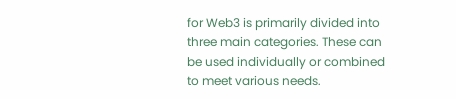for Web3 is primarily divided into three main categories. These can be used individually or combined to meet various needs.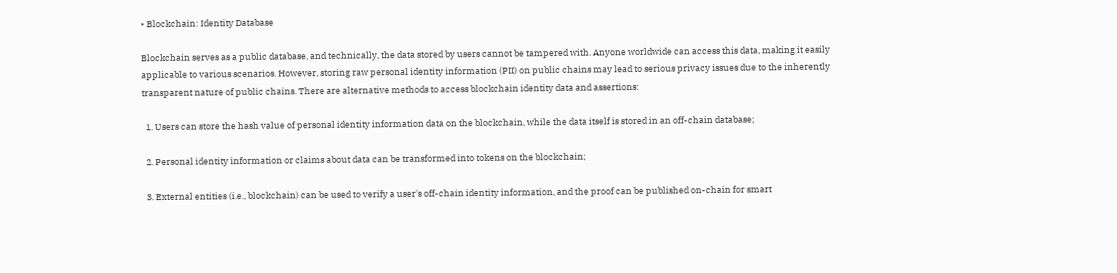• Blockchain: Identity Database

Blockchain serves as a public database, and technically, the data stored by users cannot be tampered with. Anyone worldwide can access this data, making it easily applicable to various scenarios. However, storing raw personal identity information (PII) on public chains may lead to serious privacy issues due to the inherently transparent nature of public chains. There are alternative methods to access blockchain identity data and assertions:

  1. Users can store the hash value of personal identity information data on the blockchain, while the data itself is stored in an off-chain database;

  2. Personal identity information or claims about data can be transformed into tokens on the blockchain;

  3. External entities (i.e., blockchain) can be used to verify a user's off-chain identity information, and the proof can be published on-chain for smart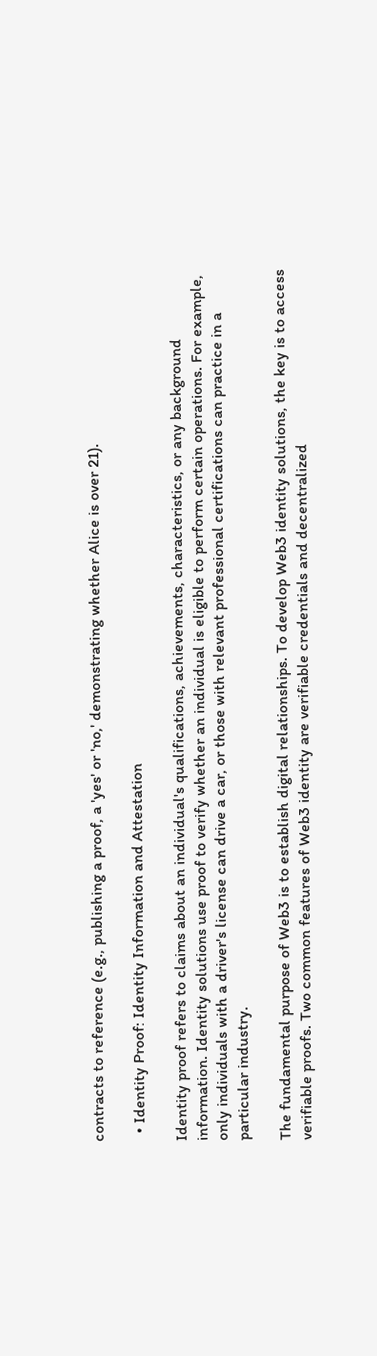contracts to reference (e.g., publishing a proof, a 'yes' or 'no,' demonstrating whether Alice is over 21).

  • Identity Proof: Identity Information and Attestation

Identity proof refers to claims about an individual's qualifications, achievements, characteristics, or any background information. Identity solutions use proof to verify whether an individual is eligible to perform certain operations. For example, only individuals with a driver's license can drive a car, or those with relevant professional certifications can practice in a particular industry.

The fundamental purpose of Web3 is to establish digital relationships. To develop Web3 identity solutions, the key is to access verifiable proofs. Two common features of Web3 identity are verifiable credentials and decentralized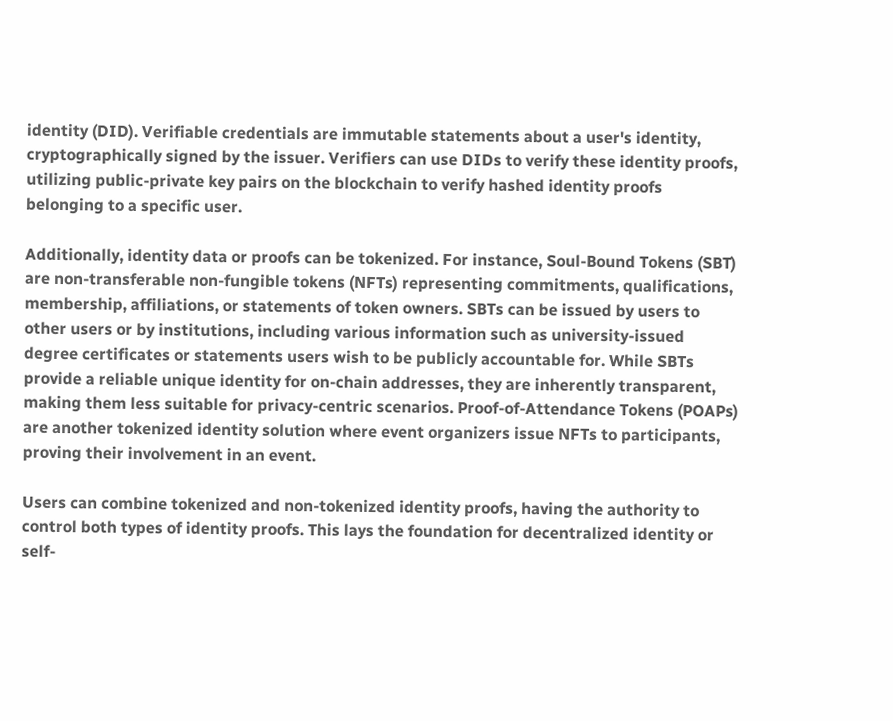identity (DID). Verifiable credentials are immutable statements about a user's identity, cryptographically signed by the issuer. Verifiers can use DIDs to verify these identity proofs, utilizing public-private key pairs on the blockchain to verify hashed identity proofs belonging to a specific user.

Additionally, identity data or proofs can be tokenized. For instance, Soul-Bound Tokens (SBT) are non-transferable non-fungible tokens (NFTs) representing commitments, qualifications, membership, affiliations, or statements of token owners. SBTs can be issued by users to other users or by institutions, including various information such as university-issued degree certificates or statements users wish to be publicly accountable for. While SBTs provide a reliable unique identity for on-chain addresses, they are inherently transparent, making them less suitable for privacy-centric scenarios. Proof-of-Attendance Tokens (POAPs) are another tokenized identity solution where event organizers issue NFTs to participants, proving their involvement in an event.

Users can combine tokenized and non-tokenized identity proofs, having the authority to control both types of identity proofs. This lays the foundation for decentralized identity or self-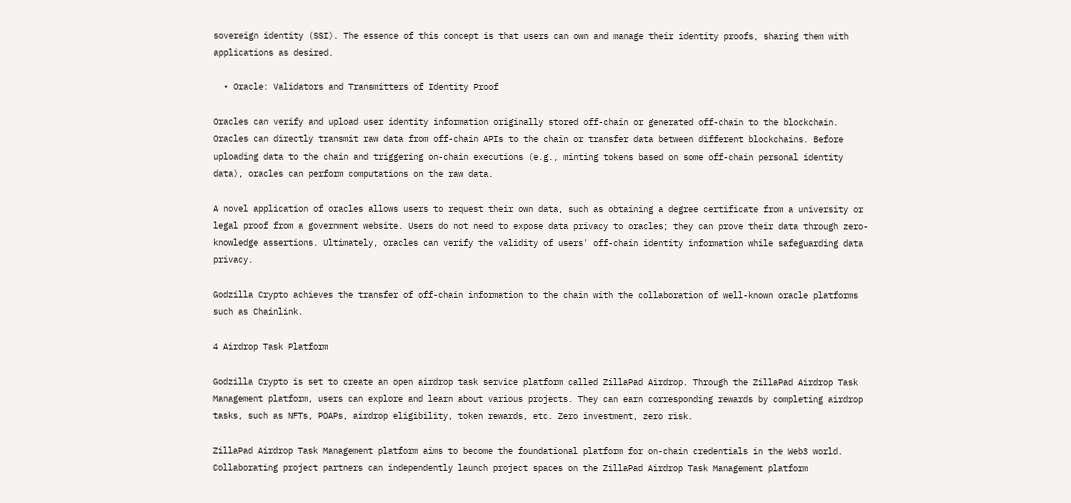sovereign identity (SSI). The essence of this concept is that users can own and manage their identity proofs, sharing them with applications as desired.

  • Oracle: Validators and Transmitters of Identity Proof

Oracles can verify and upload user identity information originally stored off-chain or generated off-chain to the blockchain. Oracles can directly transmit raw data from off-chain APIs to the chain or transfer data between different blockchains. Before uploading data to the chain and triggering on-chain executions (e.g., minting tokens based on some off-chain personal identity data), oracles can perform computations on the raw data.

A novel application of oracles allows users to request their own data, such as obtaining a degree certificate from a university or legal proof from a government website. Users do not need to expose data privacy to oracles; they can prove their data through zero-knowledge assertions. Ultimately, oracles can verify the validity of users' off-chain identity information while safeguarding data privacy.

Godzilla Crypto achieves the transfer of off-chain information to the chain with the collaboration of well-known oracle platforms such as Chainlink.

4 Airdrop Task Platform

Godzilla Crypto is set to create an open airdrop task service platform called ZillaPad Airdrop. Through the ZillaPad Airdrop Task Management platform, users can explore and learn about various projects. They can earn corresponding rewards by completing airdrop tasks, such as NFTs, POAPs, airdrop eligibility, token rewards, etc. Zero investment, zero risk.

ZillaPad Airdrop Task Management platform aims to become the foundational platform for on-chain credentials in the Web3 world. Collaborating project partners can independently launch project spaces on the ZillaPad Airdrop Task Management platform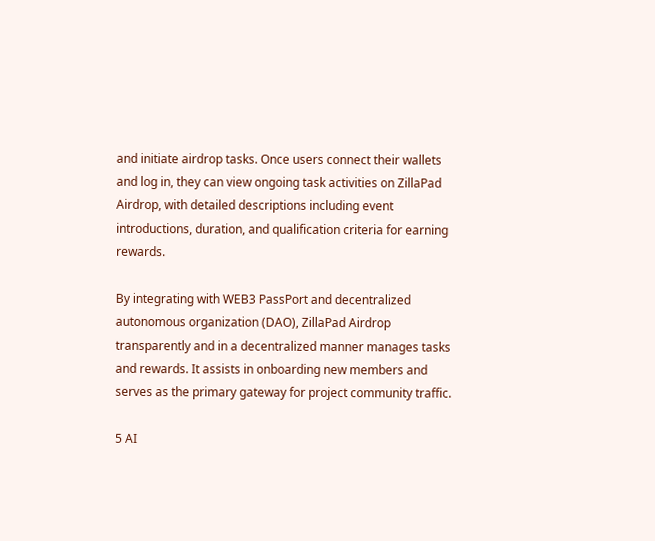and initiate airdrop tasks. Once users connect their wallets and log in, they can view ongoing task activities on ZillaPad Airdrop, with detailed descriptions including event introductions, duration, and qualification criteria for earning rewards.

By integrating with WEB3 PassPort and decentralized autonomous organization (DAO), ZillaPad Airdrop transparently and in a decentralized manner manages tasks and rewards. It assists in onboarding new members and serves as the primary gateway for project community traffic.

5 AI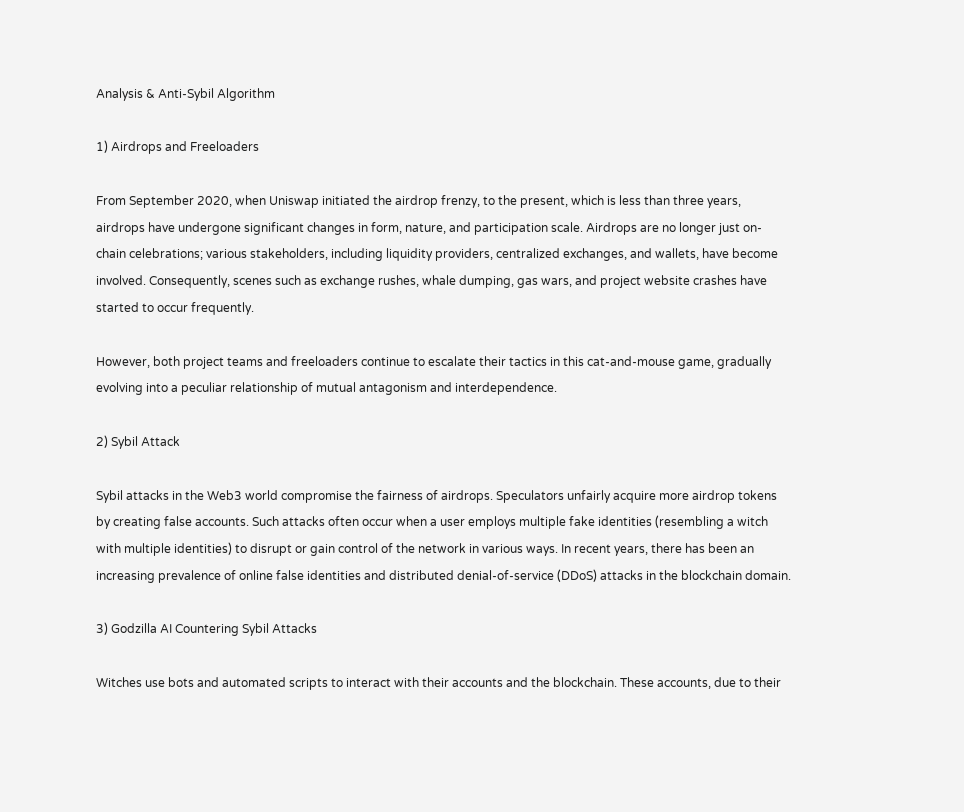Analysis & Anti-Sybil Algorithm

1) Airdrops and Freeloaders

From September 2020, when Uniswap initiated the airdrop frenzy, to the present, which is less than three years, airdrops have undergone significant changes in form, nature, and participation scale. Airdrops are no longer just on-chain celebrations; various stakeholders, including liquidity providers, centralized exchanges, and wallets, have become involved. Consequently, scenes such as exchange rushes, whale dumping, gas wars, and project website crashes have started to occur frequently.

However, both project teams and freeloaders continue to escalate their tactics in this cat-and-mouse game, gradually evolving into a peculiar relationship of mutual antagonism and interdependence.

2) Sybil Attack

Sybil attacks in the Web3 world compromise the fairness of airdrops. Speculators unfairly acquire more airdrop tokens by creating false accounts. Such attacks often occur when a user employs multiple fake identities (resembling a witch with multiple identities) to disrupt or gain control of the network in various ways. In recent years, there has been an increasing prevalence of online false identities and distributed denial-of-service (DDoS) attacks in the blockchain domain.

3) Godzilla AI Countering Sybil Attacks

Witches use bots and automated scripts to interact with their accounts and the blockchain. These accounts, due to their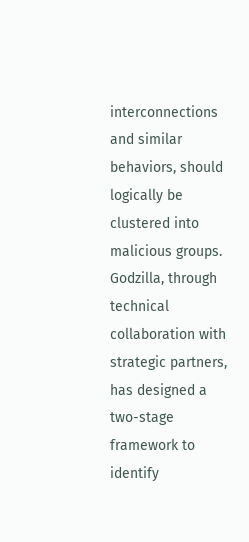interconnections and similar behaviors, should logically be clustered into malicious groups. Godzilla, through technical collaboration with strategic partners, has designed a two-stage framework to identify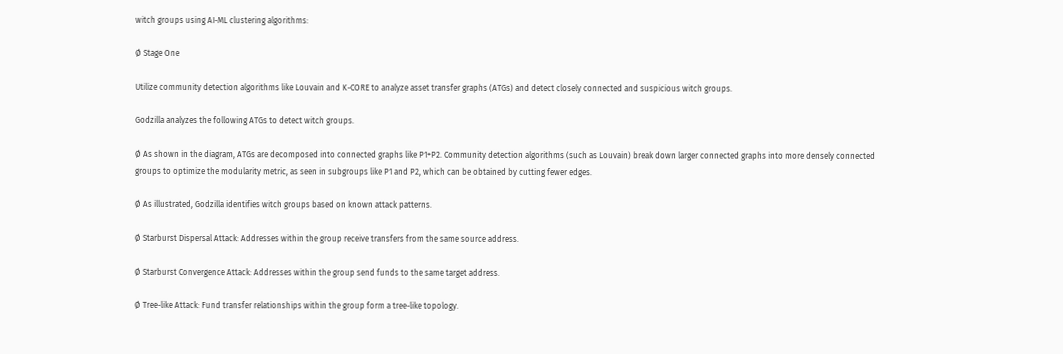witch groups using AI-ML clustering algorithms:

Ø Stage One

Utilize community detection algorithms like Louvain and K-CORE to analyze asset transfer graphs (ATGs) and detect closely connected and suspicious witch groups.

Godzilla analyzes the following ATGs to detect witch groups.

Ø As shown in the diagram, ATGs are decomposed into connected graphs like P1+P2. Community detection algorithms (such as Louvain) break down larger connected graphs into more densely connected groups to optimize the modularity metric, as seen in subgroups like P1 and P2, which can be obtained by cutting fewer edges.

Ø As illustrated, Godzilla identifies witch groups based on known attack patterns.

Ø Starburst Dispersal Attack: Addresses within the group receive transfers from the same source address.

Ø Starburst Convergence Attack: Addresses within the group send funds to the same target address.

Ø Tree-like Attack: Fund transfer relationships within the group form a tree-like topology.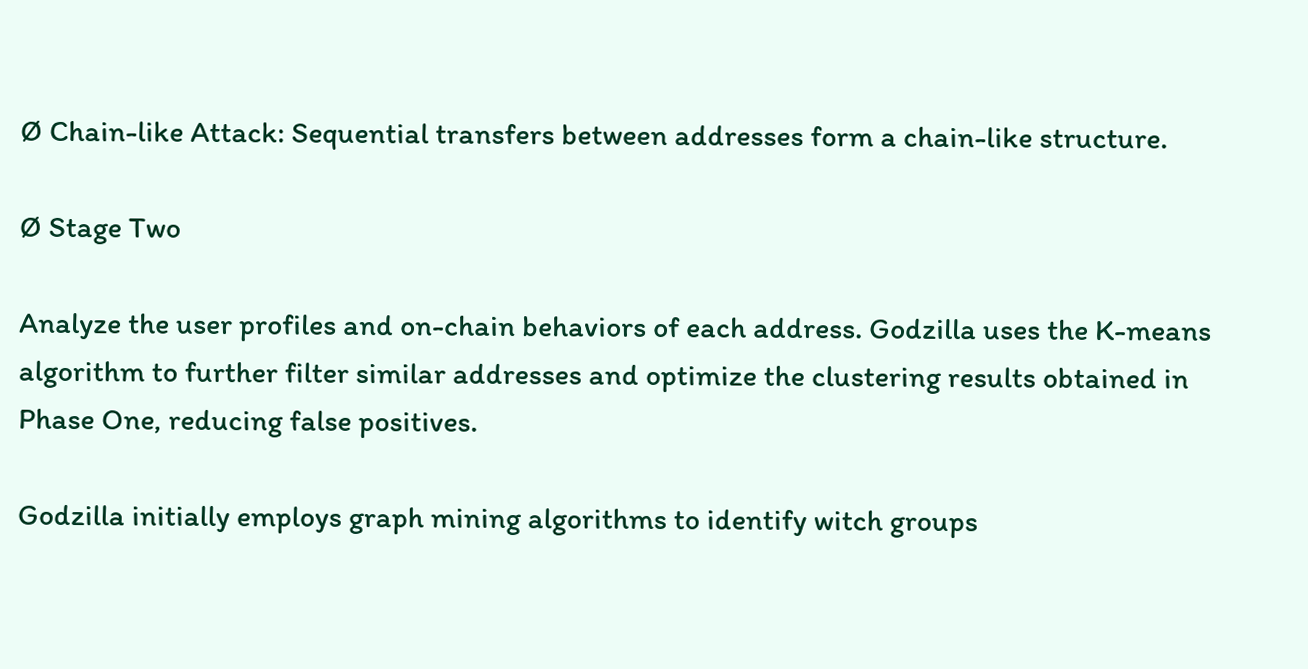Ø Chain-like Attack: Sequential transfers between addresses form a chain-like structure.

Ø Stage Two

Analyze the user profiles and on-chain behaviors of each address. Godzilla uses the K-means algorithm to further filter similar addresses and optimize the clustering results obtained in Phase One, reducing false positives.

Godzilla initially employs graph mining algorithms to identify witch groups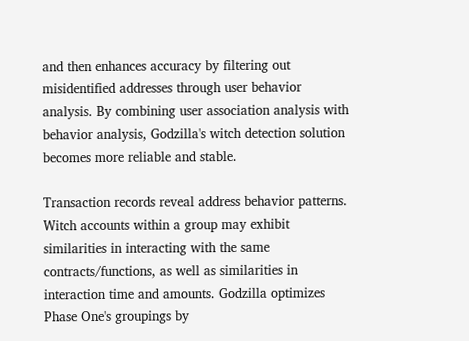and then enhances accuracy by filtering out misidentified addresses through user behavior analysis. By combining user association analysis with behavior analysis, Godzilla's witch detection solution becomes more reliable and stable.

Transaction records reveal address behavior patterns. Witch accounts within a group may exhibit similarities in interacting with the same contracts/functions, as well as similarities in interaction time and amounts. Godzilla optimizes Phase One's groupings by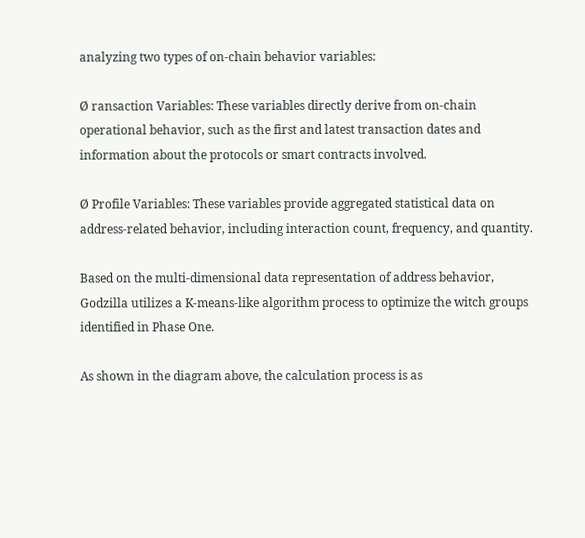analyzing two types of on-chain behavior variables:

Ø ransaction Variables: These variables directly derive from on-chain operational behavior, such as the first and latest transaction dates and information about the protocols or smart contracts involved.

Ø Profile Variables: These variables provide aggregated statistical data on address-related behavior, including interaction count, frequency, and quantity.

Based on the multi-dimensional data representation of address behavior, Godzilla utilizes a K-means-like algorithm process to optimize the witch groups identified in Phase One.

As shown in the diagram above, the calculation process is as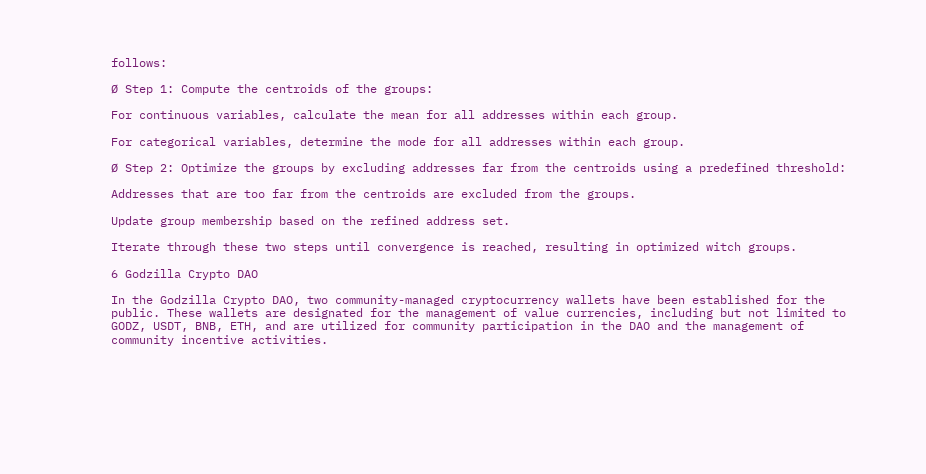follows:

Ø Step 1: Compute the centroids of the groups:

For continuous variables, calculate the mean for all addresses within each group.

For categorical variables, determine the mode for all addresses within each group.

Ø Step 2: Optimize the groups by excluding addresses far from the centroids using a predefined threshold:

Addresses that are too far from the centroids are excluded from the groups.

Update group membership based on the refined address set.

Iterate through these two steps until convergence is reached, resulting in optimized witch groups.

6 Godzilla Crypto DAO

In the Godzilla Crypto DAO, two community-managed cryptocurrency wallets have been established for the public. These wallets are designated for the management of value currencies, including but not limited to GODZ, USDT, BNB, ETH, and are utilized for community participation in the DAO and the management of community incentive activities.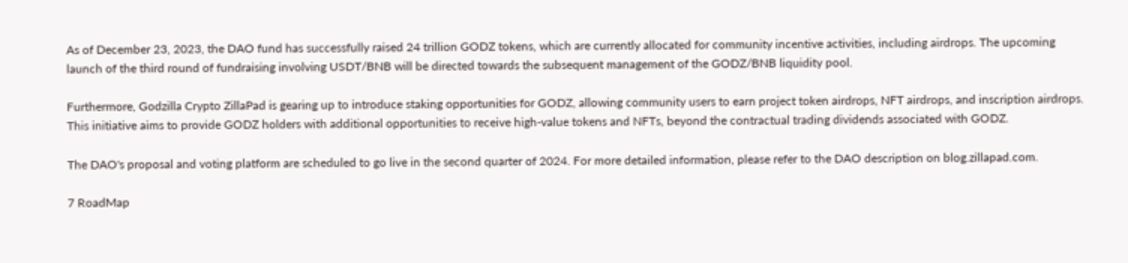As of December 23, 2023, the DAO fund has successfully raised 24 trillion GODZ tokens, which are currently allocated for community incentive activities, including airdrops. The upcoming launch of the third round of fundraising involving USDT/BNB will be directed towards the subsequent management of the GODZ/BNB liquidity pool.

Furthermore, Godzilla Crypto ZillaPad is gearing up to introduce staking opportunities for GODZ, allowing community users to earn project token airdrops, NFT airdrops, and inscription airdrops. This initiative aims to provide GODZ holders with additional opportunities to receive high-value tokens and NFTs, beyond the contractual trading dividends associated with GODZ.

The DAO's proposal and voting platform are scheduled to go live in the second quarter of 2024. For more detailed information, please refer to the DAO description on blog.zillapad.com.

7 RoadMap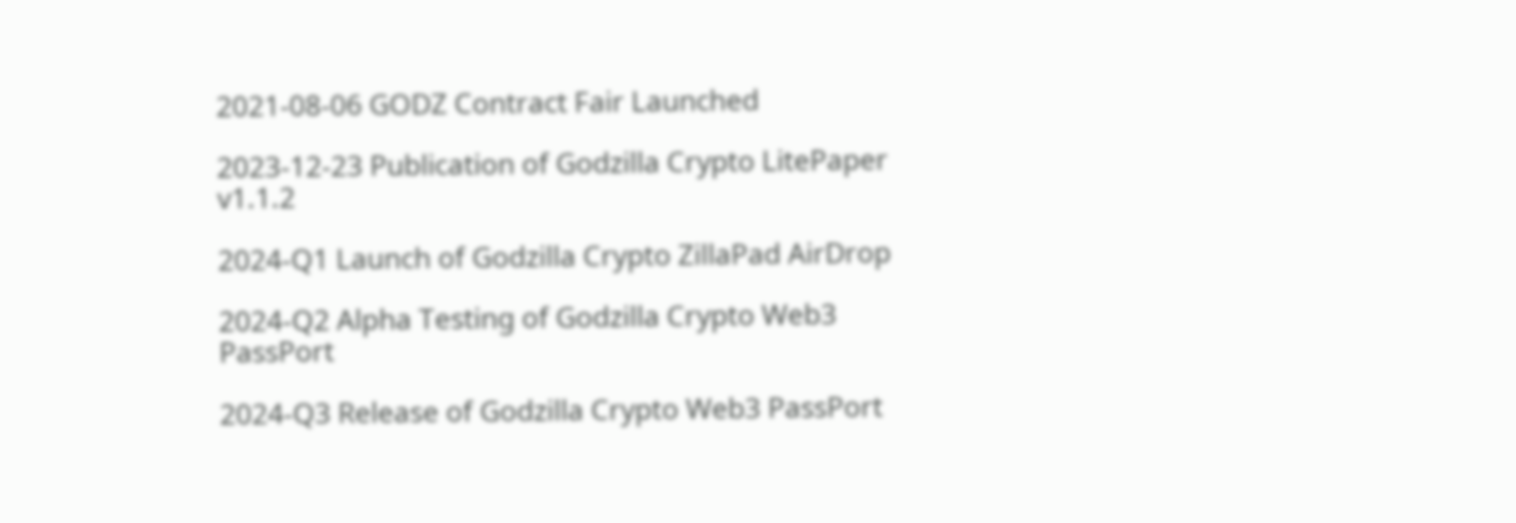2021-08-06 GODZ Contract Fair Launched

2023-12-23 Publication of Godzilla Crypto LitePaper v1.1.2

2024-Q1 Launch of Godzilla Crypto ZillaPad AirDrop

2024-Q2 Alpha Testing of Godzilla Crypto Web3 PassPort

2024-Q3 Release of Godzilla Crypto Web3 PassPort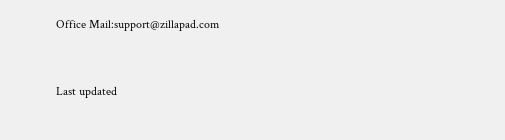Office Mail:support@zillapad.com


Last updated